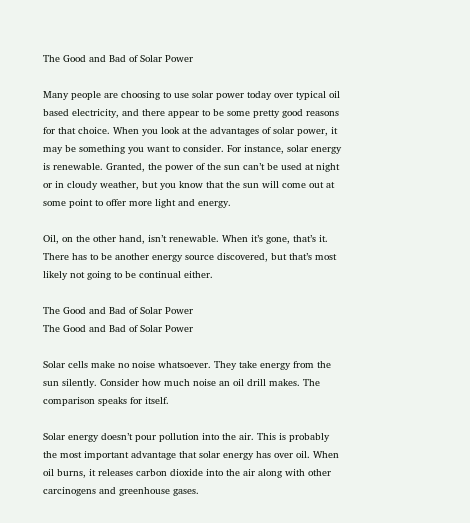The Good and Bad of Solar Power

Many people are choosing to use solar power today over typical oil based electricity, and there appear to be some pretty good reasons for that choice. When you look at the advantages of solar power, it may be something you want to consider. For instance, solar energy is renewable. Granted, the power of the sun can’t be used at night or in cloudy weather, but you know that the sun will come out at some point to offer more light and energy.

Oil, on the other hand, isn’t renewable. When it’s gone, that’s it. There has to be another energy source discovered, but that’s most likely not going to be continual either.

The Good and Bad of Solar Power
The Good and Bad of Solar Power

Solar cells make no noise whatsoever. They take energy from the sun silently. Consider how much noise an oil drill makes. The comparison speaks for itself.

Solar energy doesn’t pour pollution into the air. This is probably the most important advantage that solar energy has over oil. When oil burns, it releases carbon dioxide into the air along with other carcinogens and greenhouse gases.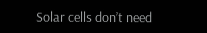Solar cells don’t need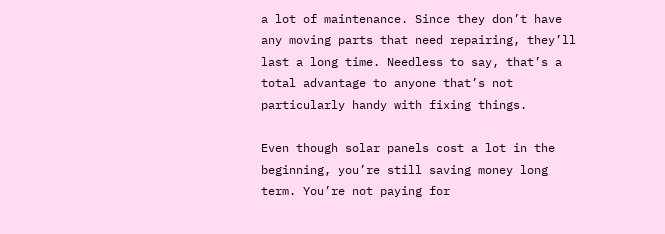a lot of maintenance. Since they don’t have any moving parts that need repairing, they’ll last a long time. Needless to say, that’s a total advantage to anyone that’s not particularly handy with fixing things.

Even though solar panels cost a lot in the beginning, you’re still saving money long term. You’re not paying for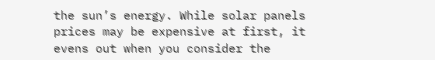the sun’s energy. While solar panels prices may be expensive at first, it evens out when you consider the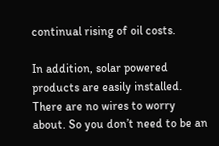continual rising of oil costs.

In addition, solar powered products are easily installed. There are no wires to worry about. So you don’t need to be an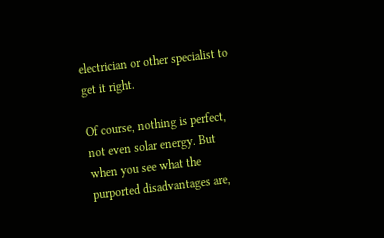electrician or other specialist to get it right.

Of course, nothing is perfect, not even solar energy. But when you see what the purported disadvantages are,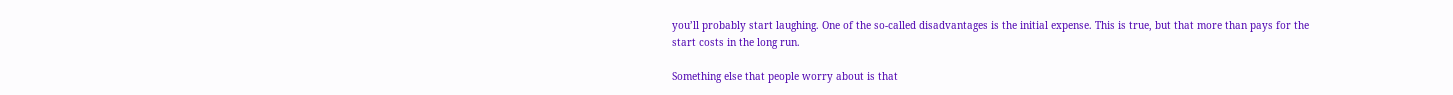you’ll probably start laughing. One of the so-called disadvantages is the initial expense. This is true, but that more than pays for the start costs in the long run.

Something else that people worry about is that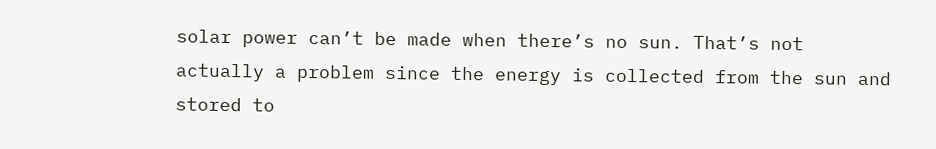solar power can’t be made when there’s no sun. That’s not actually a problem since the energy is collected from the sun and stored to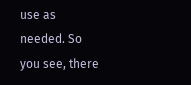use as needed. So you see, there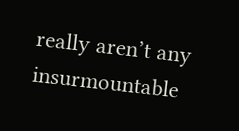really aren’t any insurmountable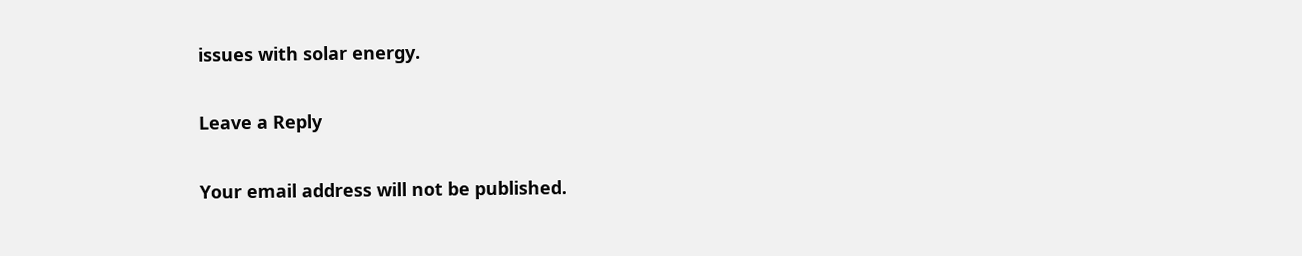issues with solar energy.

Leave a Reply

Your email address will not be published.